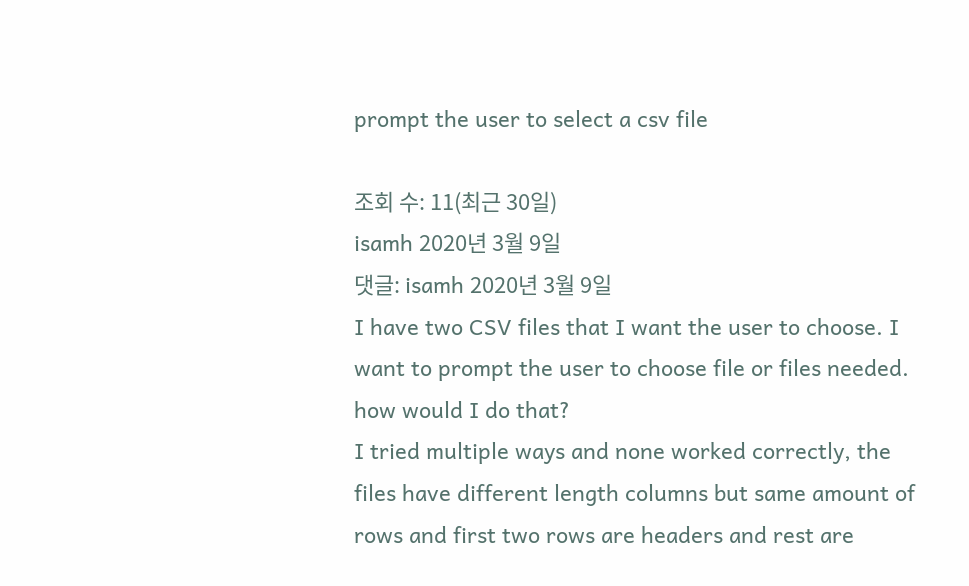prompt the user to select a csv file

조회 수: 11(최근 30일)
isamh 2020년 3월 9일
댓글: isamh 2020년 3월 9일
I have two CSV files that I want the user to choose. I want to prompt the user to choose file or files needed. how would I do that?
I tried multiple ways and none worked correctly, the files have different length columns but same amount of rows and first two rows are headers and rest are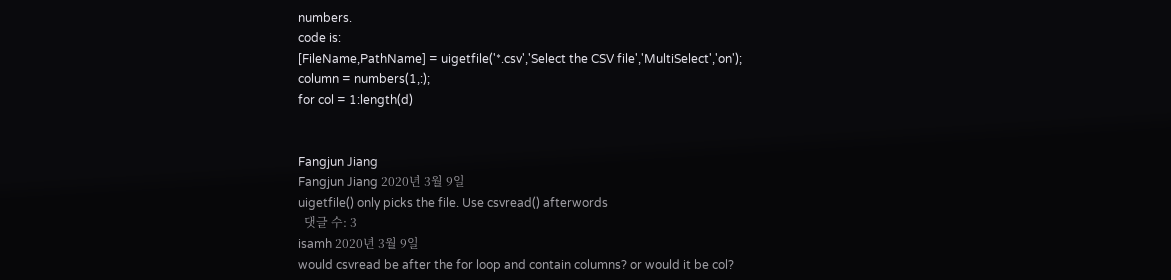numbers.
code is:
[FileName,PathName] = uigetfile('*.csv','Select the CSV file','MultiSelect','on');
column = numbers(1,:);
for col = 1:length(d)


Fangjun Jiang
Fangjun Jiang 2020년 3월 9일
uigetfile() only picks the file. Use csvread() afterwords
  댓글 수: 3
isamh 2020년 3월 9일
would csvread be after the for loop and contain columns? or would it be col?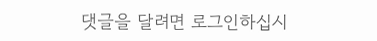댓글을 달려면 로그인하십시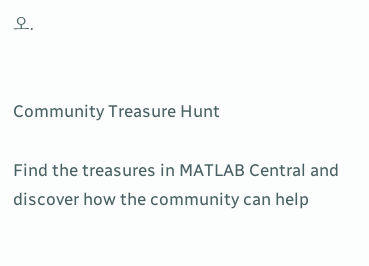오.


Community Treasure Hunt

Find the treasures in MATLAB Central and discover how the community can help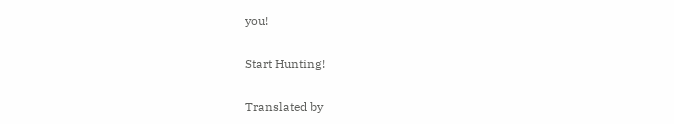you!

Start Hunting!

Translated by